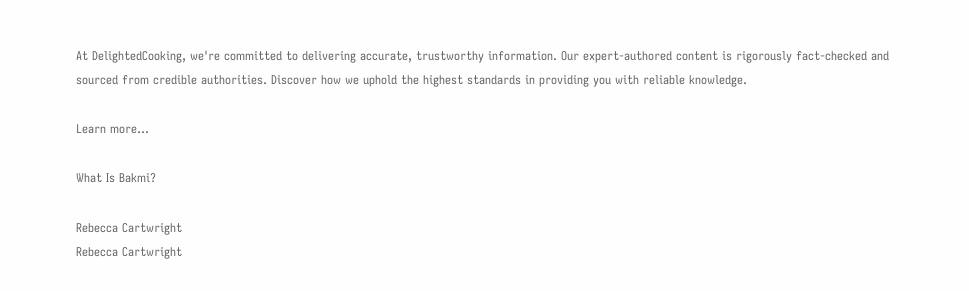At DelightedCooking, we're committed to delivering accurate, trustworthy information. Our expert-authored content is rigorously fact-checked and sourced from credible authorities. Discover how we uphold the highest standards in providing you with reliable knowledge.

Learn more...

What Is Bakmi?

Rebecca Cartwright
Rebecca Cartwright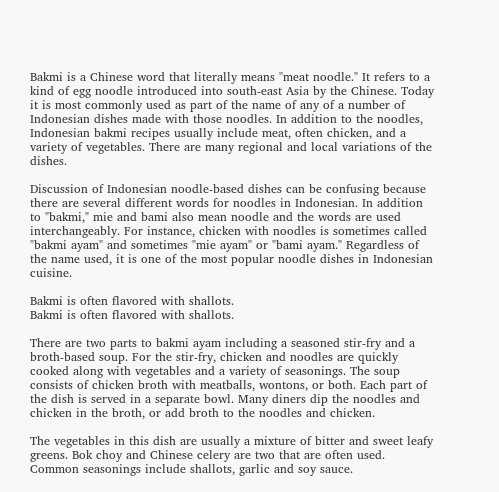Bakmi is a Chinese word that literally means "meat noodle." It refers to a kind of egg noodle introduced into south-east Asia by the Chinese. Today it is most commonly used as part of the name of any of a number of Indonesian dishes made with those noodles. In addition to the noodles, Indonesian bakmi recipes usually include meat, often chicken, and a variety of vegetables. There are many regional and local variations of the dishes.

Discussion of Indonesian noodle-based dishes can be confusing because there are several different words for noodles in Indonesian. In addition to "bakmi," mie and bami also mean noodle and the words are used interchangeably. For instance, chicken with noodles is sometimes called "bakmi ayam" and sometimes "mie ayam" or "bami ayam." Regardless of the name used, it is one of the most popular noodle dishes in Indonesian cuisine.

Bakmi is often flavored with shallots.
Bakmi is often flavored with shallots.

There are two parts to bakmi ayam including a seasoned stir-fry and a broth-based soup. For the stir-fry, chicken and noodles are quickly cooked along with vegetables and a variety of seasonings. The soup consists of chicken broth with meatballs, wontons, or both. Each part of the dish is served in a separate bowl. Many diners dip the noodles and chicken in the broth, or add broth to the noodles and chicken.

The vegetables in this dish are usually a mixture of bitter and sweet leafy greens. Bok choy and Chinese celery are two that are often used. Common seasonings include shallots, garlic and soy sauce.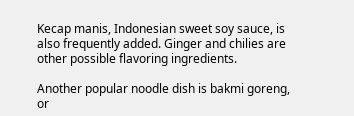Kecap manis, Indonesian sweet soy sauce, is also frequently added. Ginger and chilies are other possible flavoring ingredients.

Another popular noodle dish is bakmi goreng, or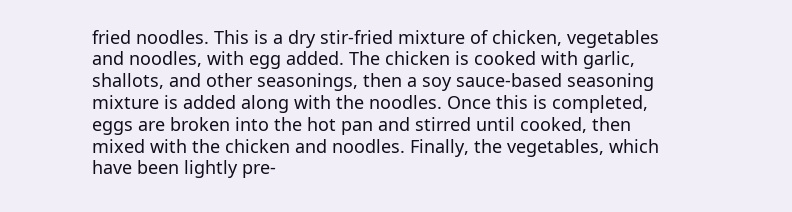fried noodles. This is a dry stir-fried mixture of chicken, vegetables and noodles, with egg added. The chicken is cooked with garlic, shallots, and other seasonings, then a soy sauce-based seasoning mixture is added along with the noodles. Once this is completed, eggs are broken into the hot pan and stirred until cooked, then mixed with the chicken and noodles. Finally, the vegetables, which have been lightly pre-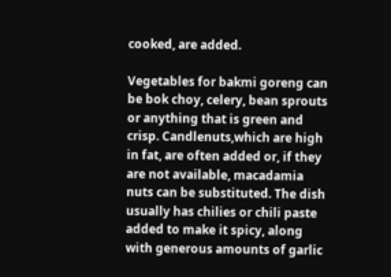cooked, are added.

Vegetables for bakmi goreng can be bok choy, celery, bean sprouts or anything that is green and crisp. Candlenuts,which are high in fat, are often added or, if they are not available, macadamia nuts can be substituted. The dish usually has chilies or chili paste added to make it spicy, along with generous amounts of garlic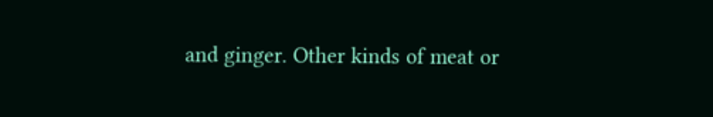and ginger. Other kinds of meat or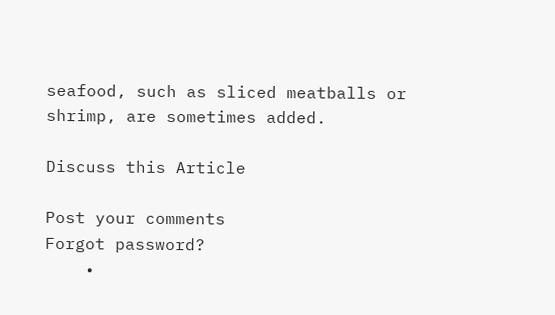seafood, such as sliced meatballs or shrimp, are sometimes added.

Discuss this Article

Post your comments
Forgot password?
    •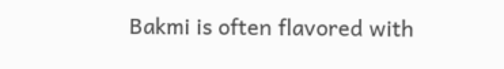Bakmi is often flavored with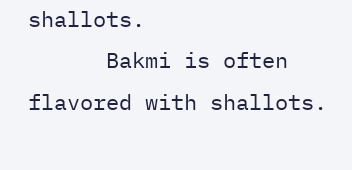shallots.
      Bakmi is often flavored with shallots.